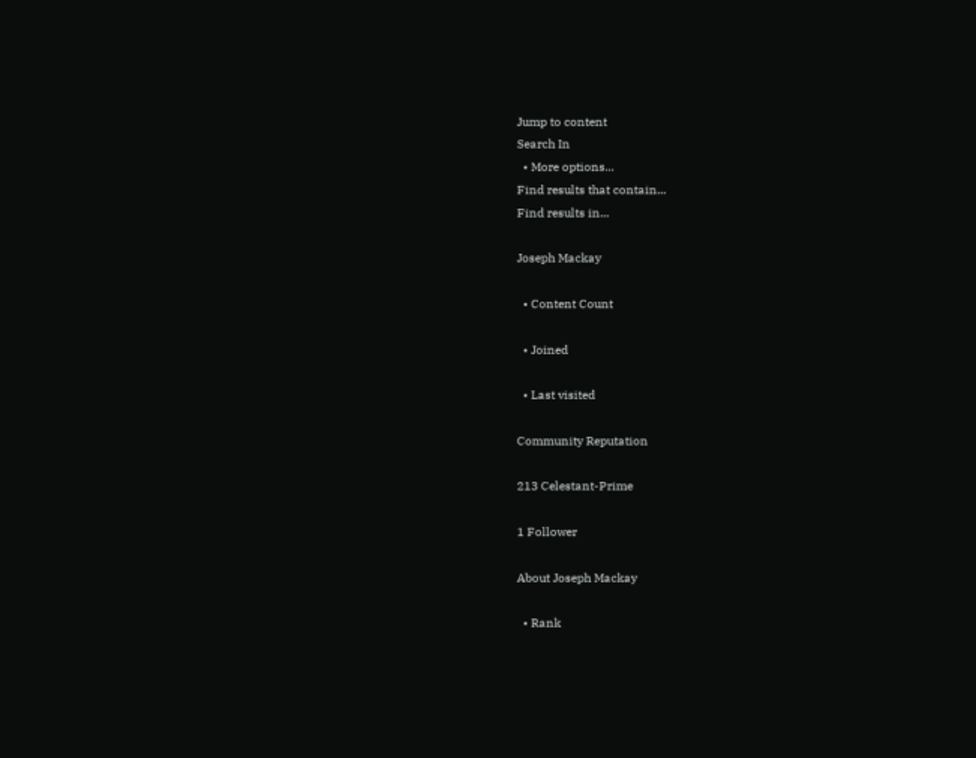Jump to content
Search In
  • More options...
Find results that contain...
Find results in...

Joseph Mackay

  • Content Count

  • Joined

  • Last visited

Community Reputation

213 Celestant-Prime

1 Follower

About Joseph Mackay

  • Rank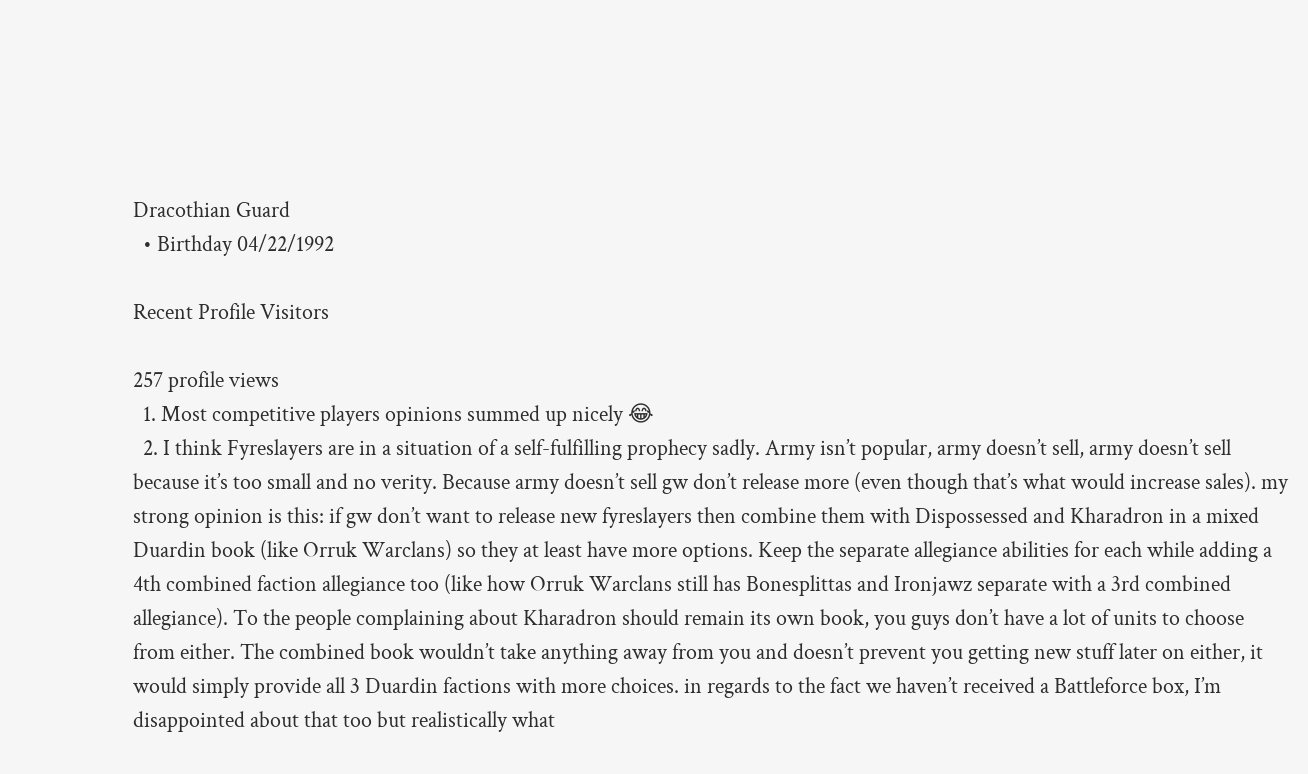Dracothian Guard
  • Birthday 04/22/1992

Recent Profile Visitors

257 profile views
  1. Most competitive players opinions summed up nicely 😂
  2. I think Fyreslayers are in a situation of a self-fulfilling prophecy sadly. Army isn’t popular, army doesn’t sell, army doesn’t sell because it’s too small and no verity. Because army doesn’t sell gw don’t release more (even though that’s what would increase sales). my strong opinion is this: if gw don’t want to release new fyreslayers then combine them with Dispossessed and Kharadron in a mixed Duardin book (like Orruk Warclans) so they at least have more options. Keep the separate allegiance abilities for each while adding a 4th combined faction allegiance too (like how Orruk Warclans still has Bonesplittas and Ironjawz separate with a 3rd combined allegiance). To the people complaining about Kharadron should remain its own book, you guys don’t have a lot of units to choose from either. The combined book wouldn’t take anything away from you and doesn’t prevent you getting new stuff later on either, it would simply provide all 3 Duardin factions with more choices. in regards to the fact we haven’t received a Battleforce box, I’m disappointed about that too but realistically what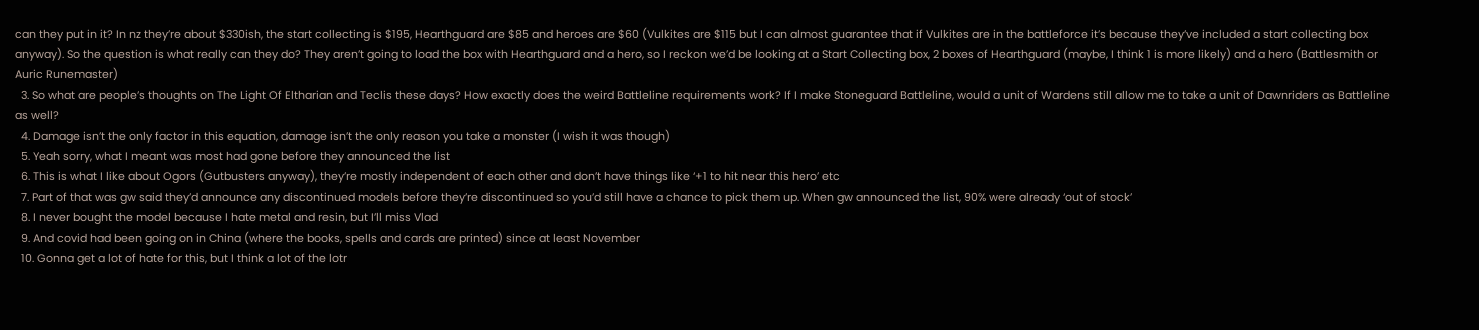can they put in it? In nz they’re about $330ish, the start collecting is $195, Hearthguard are $85 and heroes are $60 (Vulkites are $115 but I can almost guarantee that if Vulkites are in the battleforce it’s because they’ve included a start collecting box anyway). So the question is what really can they do? They aren’t going to load the box with Hearthguard and a hero, so I reckon we’d be looking at a Start Collecting box, 2 boxes of Hearthguard (maybe, I think 1 is more likely) and a hero (Battlesmith or Auric Runemaster)
  3. So what are people’s thoughts on The Light Of Eltharian and Teclis these days? How exactly does the weird Battleline requirements work? If I make Stoneguard Battleline, would a unit of Wardens still allow me to take a unit of Dawnriders as Battleline as well?
  4. Damage isn’t the only factor in this equation, damage isn’t the only reason you take a monster (I wish it was though)
  5. Yeah sorry, what I meant was most had gone before they announced the list
  6. This is what I like about Ogors (Gutbusters anyway), they’re mostly independent of each other and don’t have things like ‘+1 to hit near this hero’ etc
  7. Part of that was gw said they’d announce any discontinued models before they’re discontinued so you’d still have a chance to pick them up. When gw announced the list, 90% were already ‘out of stock’
  8. I never bought the model because I hate metal and resin, but I’ll miss Vlad
  9. And covid had been going on in China (where the books, spells and cards are printed) since at least November
  10. Gonna get a lot of hate for this, but I think a lot of the lotr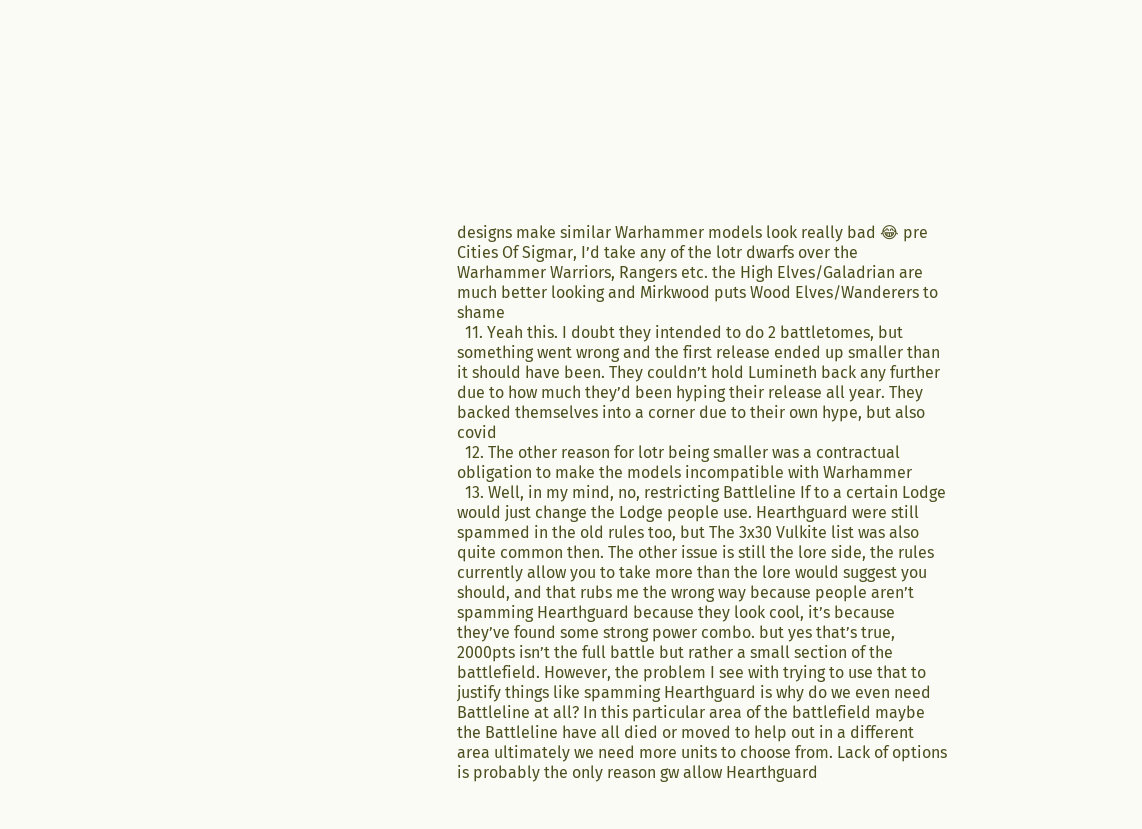designs make similar Warhammer models look really bad 😂 pre Cities Of Sigmar, I’d take any of the lotr dwarfs over the Warhammer Warriors, Rangers etc. the High Elves/Galadrian are much better looking and Mirkwood puts Wood Elves/Wanderers to shame
  11. Yeah this. I doubt they intended to do 2 battletomes, but something went wrong and the first release ended up smaller than it should have been. They couldn’t hold Lumineth back any further due to how much they’d been hyping their release all year. They backed themselves into a corner due to their own hype, but also covid
  12. The other reason for lotr being smaller was a contractual obligation to make the models incompatible with Warhammer
  13. Well, in my mind, no, restricting Battleline If to a certain Lodge would just change the Lodge people use. Hearthguard were still spammed in the old rules too, but The 3x30 Vulkite list was also quite common then. The other issue is still the lore side, the rules currently allow you to take more than the lore would suggest you should, and that rubs me the wrong way because people aren’t spamming Hearthguard because they look cool, it’s because they’ve found some strong power combo. but yes that’s true, 2000pts isn’t the full battle but rather a small section of the battlefield. However, the problem I see with trying to use that to justify things like spamming Hearthguard is why do we even need Battleline at all? In this particular area of the battlefield maybe the Battleline have all died or moved to help out in a different area ultimately we need more units to choose from. Lack of options is probably the only reason gw allow Hearthguard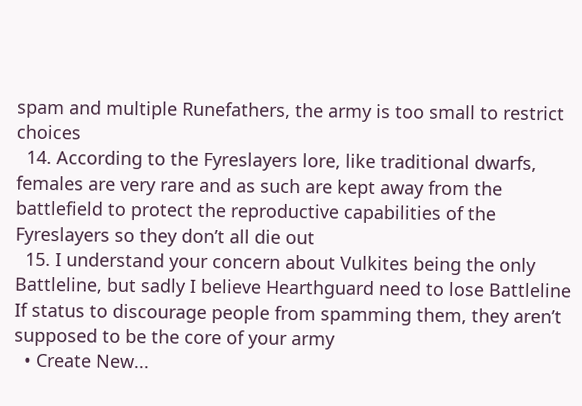spam and multiple Runefathers, the army is too small to restrict choices
  14. According to the Fyreslayers lore, like traditional dwarfs, females are very rare and as such are kept away from the battlefield to protect the reproductive capabilities of the Fyreslayers so they don’t all die out
  15. I understand your concern about Vulkites being the only Battleline, but sadly I believe Hearthguard need to lose Battleline If status to discourage people from spamming them, they aren’t supposed to be the core of your army
  • Create New...